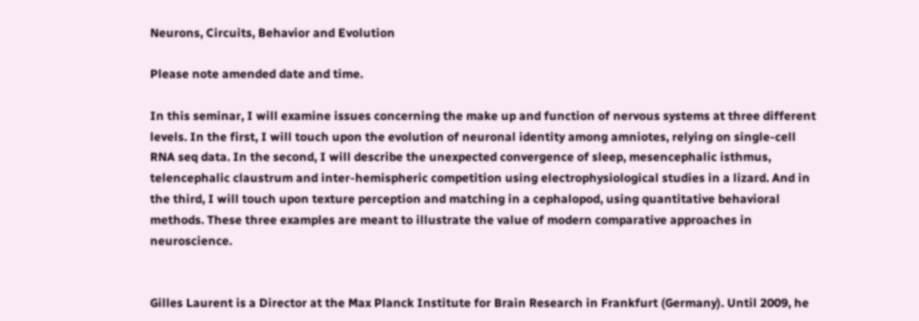Neurons, Circuits, Behavior and Evolution

Please note amended date and time.

In this seminar, I will examine issues concerning the make up and function of nervous systems at three different levels. In the first, I will touch upon the evolution of neuronal identity among amniotes, relying on single-cell RNA seq data. In the second, I will describe the unexpected convergence of sleep, mesencephalic isthmus, telencephalic claustrum and inter-hemispheric competition using electrophysiological studies in a lizard. And in the third, I will touch upon texture perception and matching in a cephalopod, using quantitative behavioral methods. These three examples are meant to illustrate the value of modern comparative approaches in neuroscience.


Gilles Laurent is a Director at the Max Planck Institute for Brain Research in Frankfurt (Germany). Until 2009, he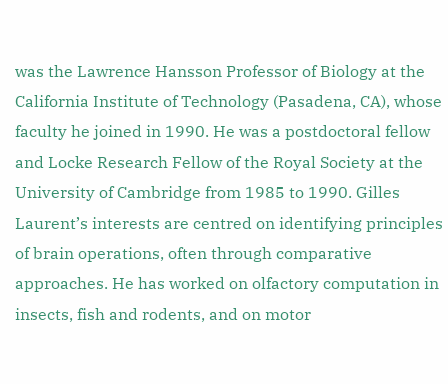was the Lawrence Hansson Professor of Biology at the California Institute of Technology (Pasadena, CA), whose faculty he joined in 1990. He was a postdoctoral fellow and Locke Research Fellow of the Royal Society at the University of Cambridge from 1985 to 1990. Gilles Laurent’s interests are centred on identifying principles of brain operations, often through comparative approaches. He has worked on olfactory computation in insects, fish and rodents, and on motor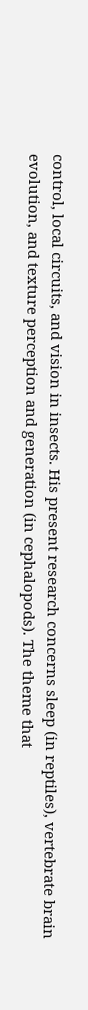control, local circuits, and vision in insects. His present research concerns sleep (in reptiles), vertebrate brain evolution, and texture perception and generation (in cephalopods). The theme that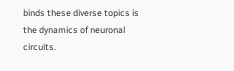binds these diverse topics is the dynamics of neuronal circuits.